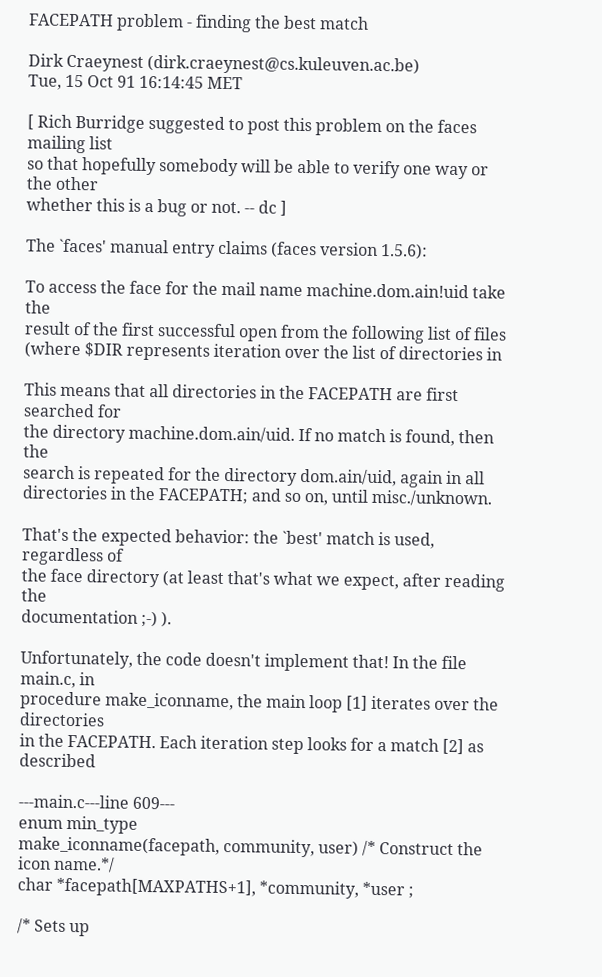FACEPATH problem - finding the best match

Dirk Craeynest (dirk.craeynest@cs.kuleuven.ac.be)
Tue, 15 Oct 91 16:14:45 MET

[ Rich Burridge suggested to post this problem on the faces mailing list
so that hopefully somebody will be able to verify one way or the other
whether this is a bug or not. -- dc ]

The `faces' manual entry claims (faces version 1.5.6):

To access the face for the mail name machine.dom.ain!uid take the
result of the first successful open from the following list of files
(where $DIR represents iteration over the list of directories in

This means that all directories in the FACEPATH are first searched for
the directory machine.dom.ain/uid. If no match is found, then the
search is repeated for the directory dom.ain/uid, again in all
directories in the FACEPATH; and so on, until misc./unknown.

That's the expected behavior: the `best' match is used, regardless of
the face directory (at least that's what we expect, after reading the
documentation ;-) ).

Unfortunately, the code doesn't implement that! In the file main.c, in
procedure make_iconname, the main loop [1] iterates over the directories
in the FACEPATH. Each iteration step looks for a match [2] as described

---main.c---line 609---
enum min_type
make_iconname(facepath, community, user) /* Construct the icon name.*/
char *facepath[MAXPATHS+1], *community, *user ;

/* Sets up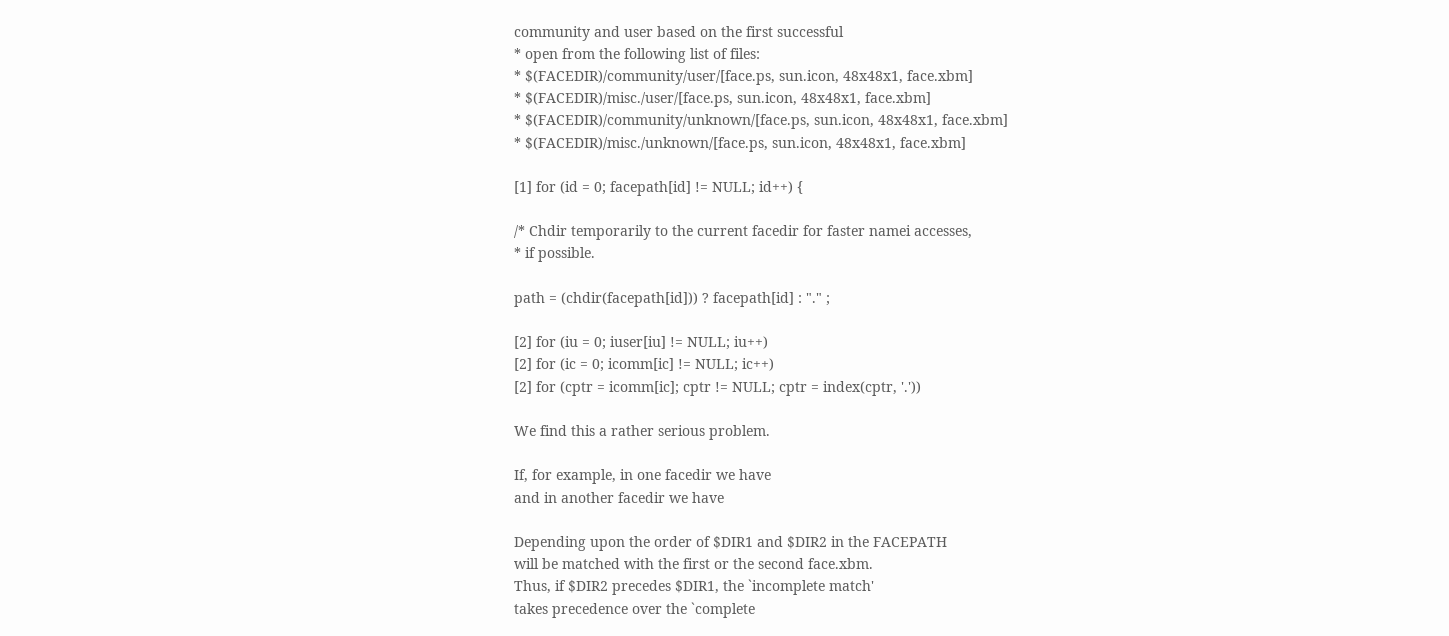community and user based on the first successful
* open from the following list of files:
* $(FACEDIR)/community/user/[face.ps, sun.icon, 48x48x1, face.xbm]
* $(FACEDIR)/misc./user/[face.ps, sun.icon, 48x48x1, face.xbm]
* $(FACEDIR)/community/unknown/[face.ps, sun.icon, 48x48x1, face.xbm]
* $(FACEDIR)/misc./unknown/[face.ps, sun.icon, 48x48x1, face.xbm]

[1] for (id = 0; facepath[id] != NULL; id++) {

/* Chdir temporarily to the current facedir for faster namei accesses,
* if possible.

path = (chdir(facepath[id])) ? facepath[id] : "." ;

[2] for (iu = 0; iuser[iu] != NULL; iu++)
[2] for (ic = 0; icomm[ic] != NULL; ic++)
[2] for (cptr = icomm[ic]; cptr != NULL; cptr = index(cptr, '.'))

We find this a rather serious problem.

If, for example, in one facedir we have
and in another facedir we have

Depending upon the order of $DIR1 and $DIR2 in the FACEPATH
will be matched with the first or the second face.xbm.
Thus, if $DIR2 precedes $DIR1, the `incomplete match'
takes precedence over the `complete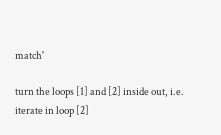match'

turn the loops [1] and [2] inside out, i.e. iterate in loop [2]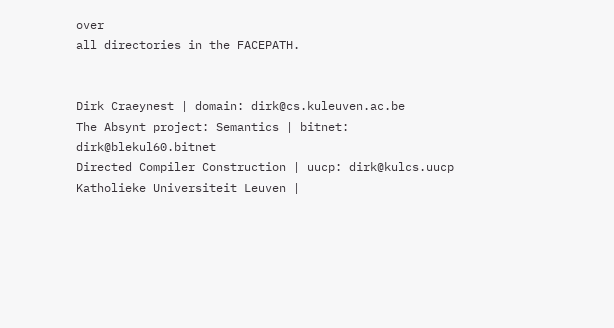over
all directories in the FACEPATH.


Dirk Craeynest | domain: dirk@cs.kuleuven.ac.be
The Absynt project: Semantics | bitnet: dirk@blekul60.bitnet
Directed Compiler Construction | uucp: dirk@kulcs.uucp
Katholieke Universiteit Leuven |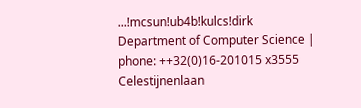...!mcsun!ub4b!kulcs!dirk
Department of Computer Science | phone: ++32(0)16-201015 x3555
Celestijnenlaan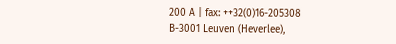200 A | fax: ++32(0)16-205308
B-3001 Leuven (Heverlee),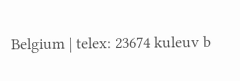Belgium | telex: 23674 kuleuv b